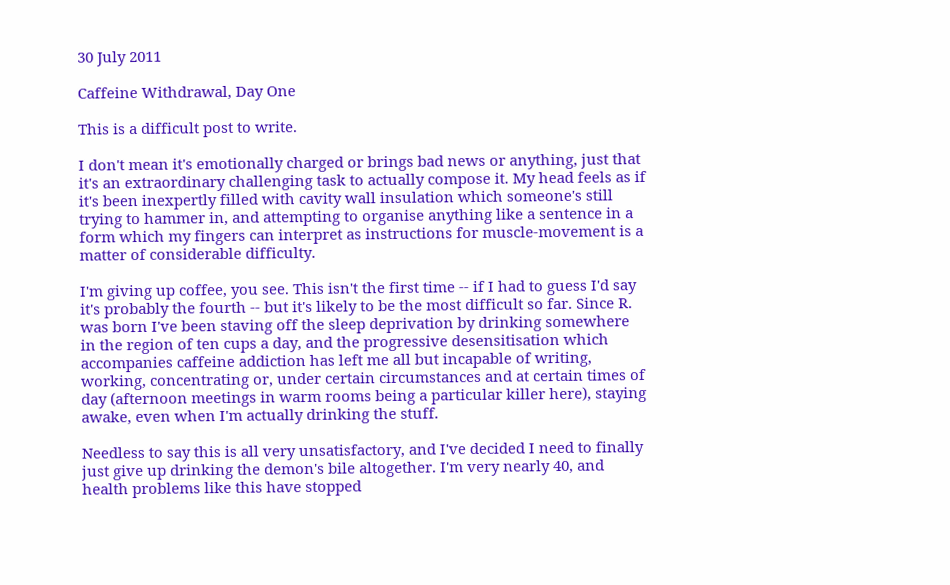30 July 2011

Caffeine Withdrawal, Day One

This is a difficult post to write.

I don't mean it's emotionally charged or brings bad news or anything, just that it's an extraordinary challenging task to actually compose it. My head feels as if it's been inexpertly filled with cavity wall insulation which someone's still trying to hammer in, and attempting to organise anything like a sentence in a form which my fingers can interpret as instructions for muscle-movement is a matter of considerable difficulty.

I'm giving up coffee, you see. This isn't the first time -- if I had to guess I'd say it's probably the fourth -- but it's likely to be the most difficult so far. Since R. was born I've been staving off the sleep deprivation by drinking somewhere in the region of ten cups a day, and the progressive desensitisation which accompanies caffeine addiction has left me all but incapable of writing, working, concentrating or, under certain circumstances and at certain times of day (afternoon meetings in warm rooms being a particular killer here), staying awake, even when I'm actually drinking the stuff.

Needless to say this is all very unsatisfactory, and I've decided I need to finally just give up drinking the demon's bile altogether. I'm very nearly 40, and health problems like this have stopped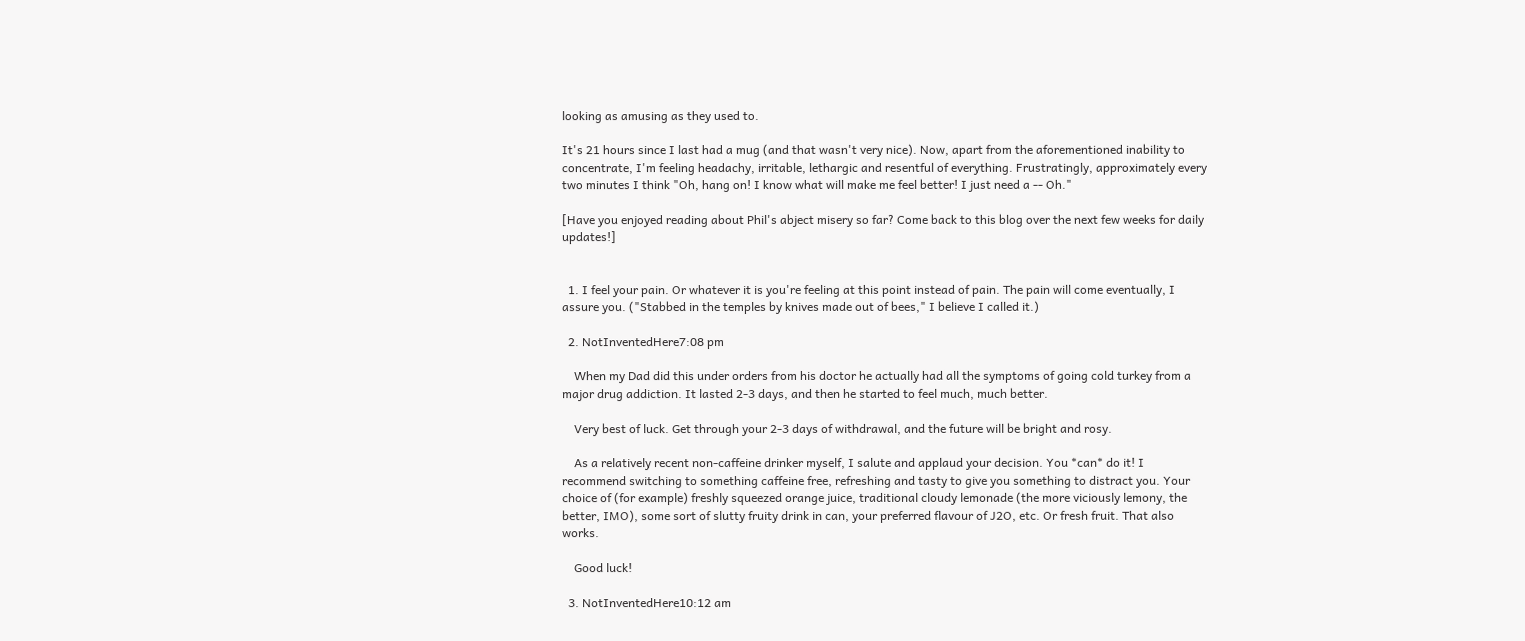looking as amusing as they used to.

It's 21 hours since I last had a mug (and that wasn't very nice). Now, apart from the aforementioned inability to concentrate, I'm feeling headachy, irritable, lethargic and resentful of everything. Frustratingly, approximately every two minutes I think "Oh, hang on! I know what will make me feel better! I just need a -- Oh."

[Have you enjoyed reading about Phil's abject misery so far? Come back to this blog over the next few weeks for daily updates!]


  1. I feel your pain. Or whatever it is you're feeling at this point instead of pain. The pain will come eventually, I assure you. ("Stabbed in the temples by knives made out of bees," I believe I called it.)

  2. NotInventedHere7:08 pm

    When my Dad did this under orders from his doctor he actually had all the symptoms of going cold turkey from a major drug addiction. It lasted 2-3 days, and then he started to feel much, much better.

    Very best of luck. Get through your 2-3 days of withdrawal, and the future will be bright and rosy.

    As a relatively recent non-caffeine drinker myself, I salute and applaud your decision. You *can* do it! I recommend switching to something caffeine free, refreshing and tasty to give you something to distract you. Your choice of (for example) freshly squeezed orange juice, traditional cloudy lemonade (the more viciously lemony, the better, IMO), some sort of slutty fruity drink in can, your preferred flavour of J2O, etc. Or fresh fruit. That also works.

    Good luck!

  3. NotInventedHere10:12 am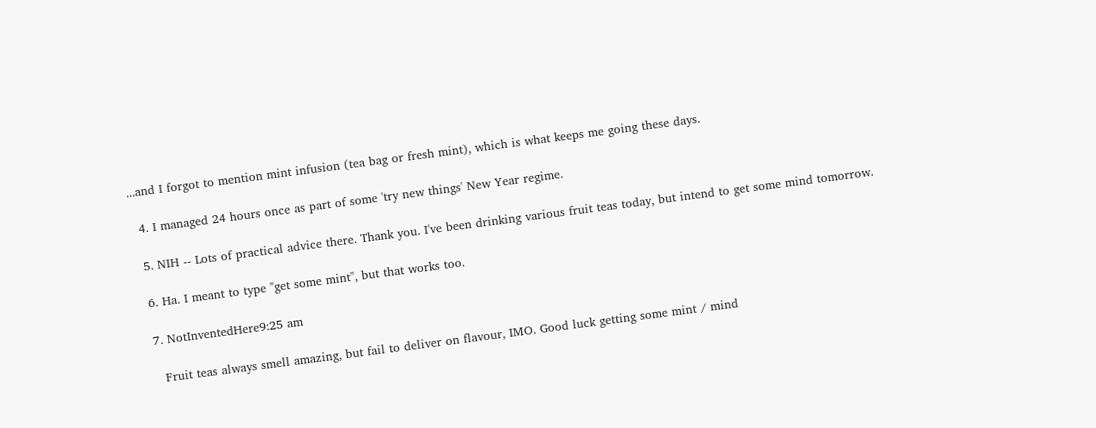...and I forgot to mention mint infusion (tea bag or fresh mint), which is what keeps me going these days.

  4. I managed 24 hours once as part of some 'try new things' New Year regime.

  5. NIH -- Lots of practical advice there. Thank you. I've been drinking various fruit teas today, but intend to get some mind tomorrow.

  6. Ha. I meant to type "get some mint", but that works too.

  7. NotInventedHere9:25 am

    Fruit teas always smell amazing, but fail to deliver on flavour, IMO. Good luck getting some mint / mind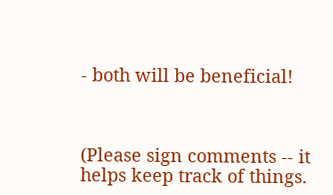- both will be beneficial!



(Please sign comments -- it helps keep track of things.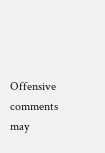Offensive comments may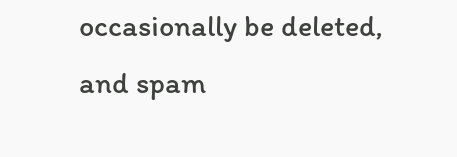occasionally be deleted, and spam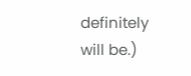definitely will be.)